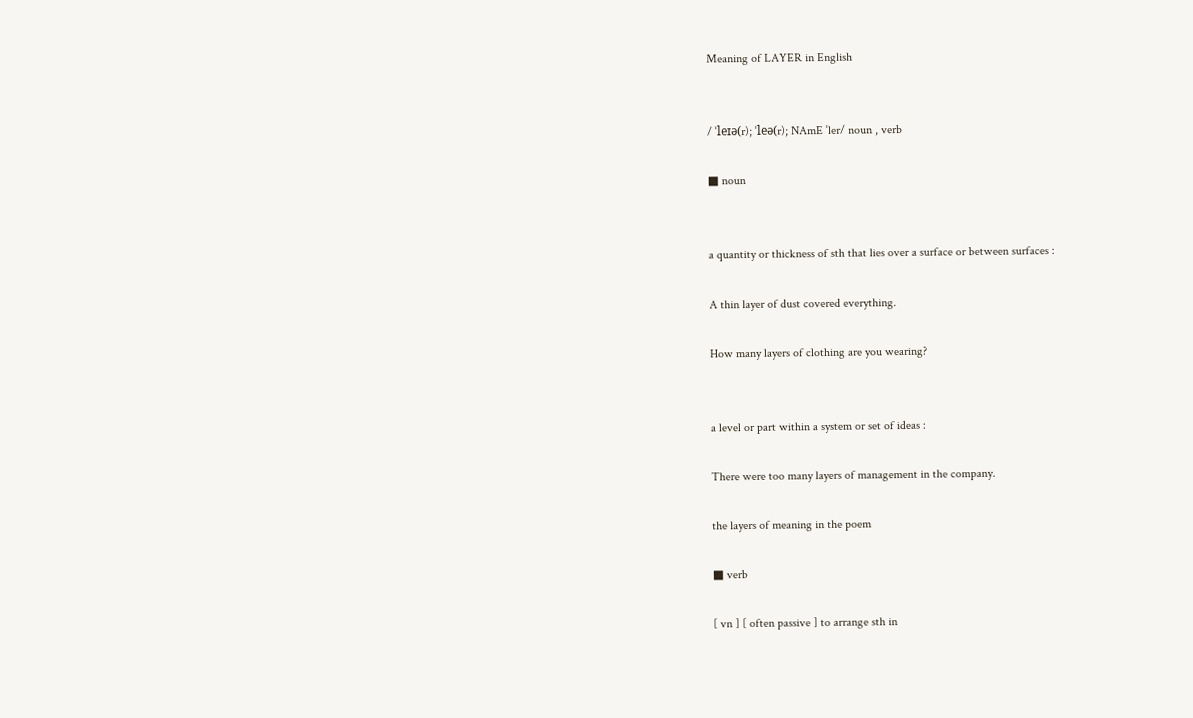Meaning of LAYER in English


/ ˈleɪə(r); ˈleə(r); NAmE ˈler/ noun , verb

■ noun


a quantity or thickness of sth that lies over a surface or between surfaces :

A thin layer of dust covered everything.

How many layers of clothing are you wearing?


a level or part within a system or set of ideas :

There were too many layers of management in the company.

the layers of meaning in the poem

■ verb

[ vn ] [ often passive ] to arrange sth in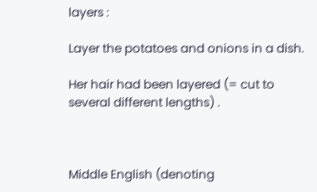layers :

Layer the potatoes and onions in a dish.

Her hair had been layered (= cut to several different lengths) .



Middle English (denoting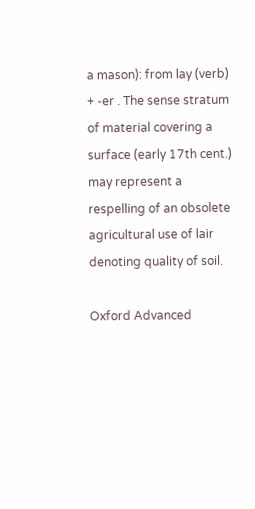a mason): from lay (verb) + -er . The sense stratum of material covering a surface (early 17th cent.) may represent a respelling of an obsolete agricultural use of lair denoting quality of soil.

Oxford Advanced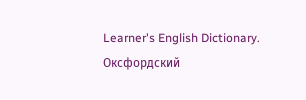Learner's English Dictionary.      Оксфордский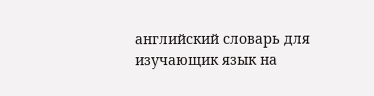английский словарь для изучающик язык на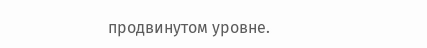продвинутом уровне.